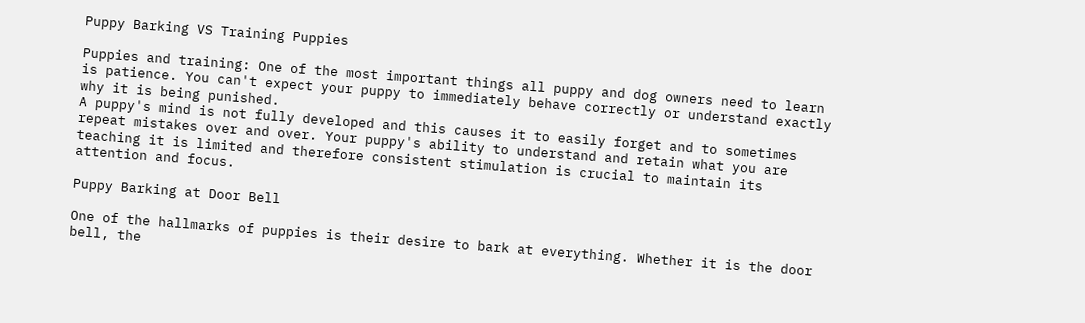Puppy Barking VS Training Puppies

Puppies and training: One of the most important things all puppy and dog owners need to learn is patience. You can't expect your puppy to immediately behave correctly or understand exactly why it is being punished.
A puppy's mind is not fully developed and this causes it to easily forget and to sometimes repeat mistakes over and over. Your puppy's ability to understand and retain what you are teaching it is limited and therefore consistent stimulation is crucial to maintain its attention and focus.

Puppy Barking at Door Bell

One of the hallmarks of puppies is their desire to bark at everything. Whether it is the door bell, the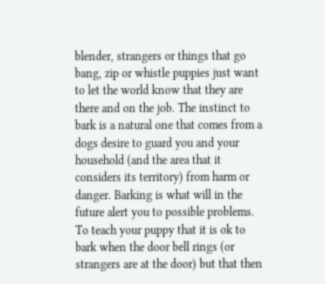blender, strangers or things that go bang, zip or whistle puppies just want to let the world know that they are there and on the job. The instinct to bark is a natural one that comes from a dogs desire to guard you and your household (and the area that it considers its territory) from harm or danger. Barking is what will in the future alert you to possible problems. To teach your puppy that it is ok to bark when the door bell rings (or strangers are at the door) but that then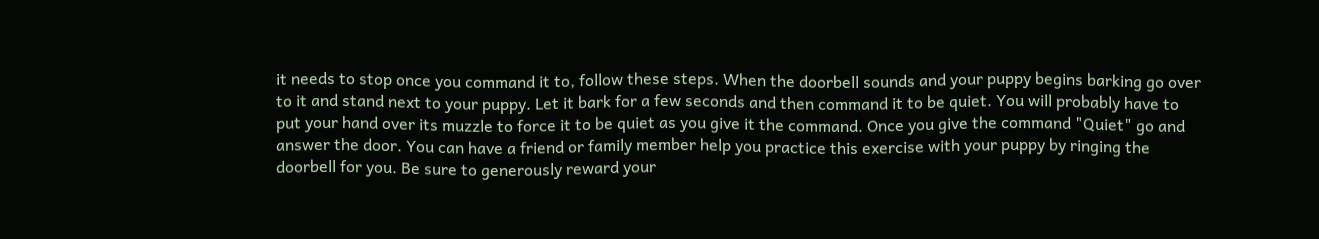it needs to stop once you command it to, follow these steps. When the doorbell sounds and your puppy begins barking go over to it and stand next to your puppy. Let it bark for a few seconds and then command it to be quiet. You will probably have to put your hand over its muzzle to force it to be quiet as you give it the command. Once you give the command "Quiet" go and answer the door. You can have a friend or family member help you practice this exercise with your puppy by ringing the doorbell for you. Be sure to generously reward your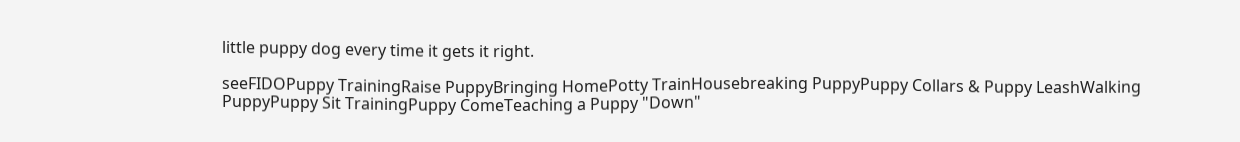little puppy dog every time it gets it right.

seeFIDOPuppy TrainingRaise PuppyBringing HomePotty TrainHousebreaking PuppyPuppy Collars & Puppy LeashWalking PuppyPuppy Sit TrainingPuppy ComeTeaching a Puppy "Down"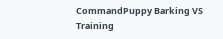CommandPuppy Barking VS Training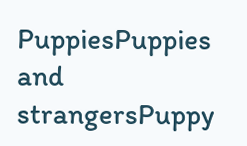PuppiesPuppies and strangersPuppy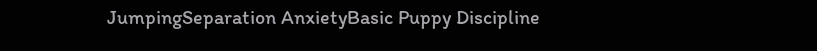JumpingSeparation AnxietyBasic Puppy Discipline